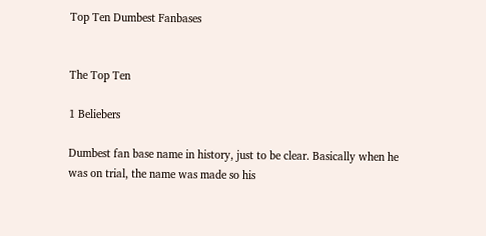Top Ten Dumbest Fanbases


The Top Ten

1 Beliebers

Dumbest fan base name in history, just to be clear. Basically when he was on trial, the name was made so his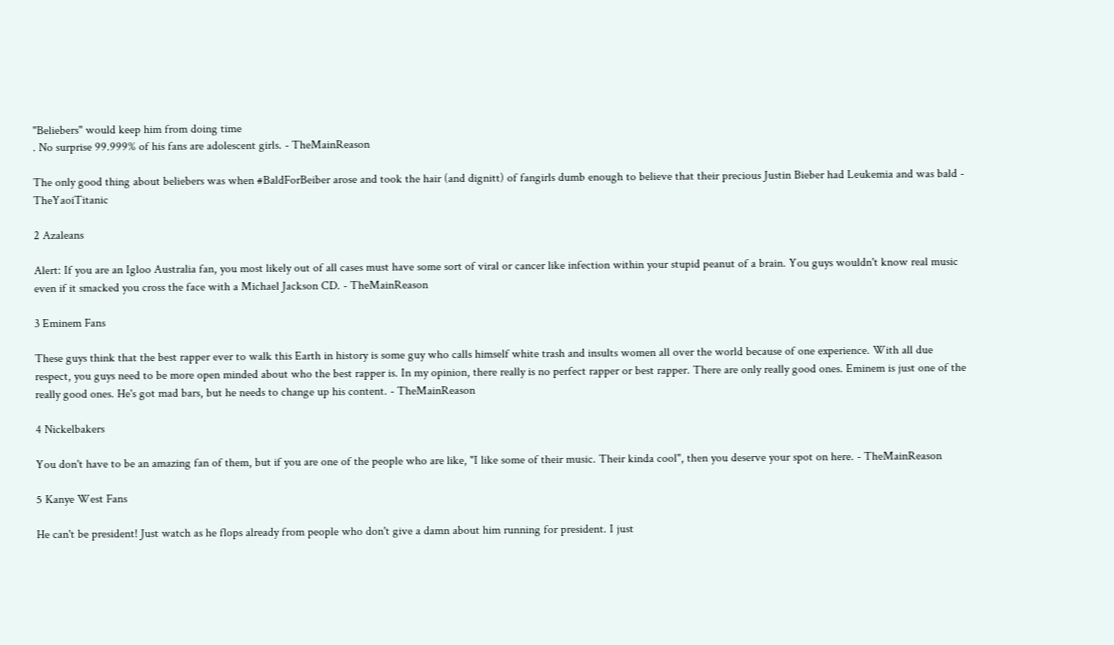"Beliebers" would keep him from doing time
. No surprise 99.999% of his fans are adolescent girls. - TheMainReason

The only good thing about beliebers was when #BaldForBeiber arose and took the hair (and dignitt) of fangirls dumb enough to believe that their precious Justin Bieber had Leukemia and was bald - TheYaoiTitanic

2 Azaleans

Alert: If you are an Igloo Australia fan, you most likely out of all cases must have some sort of viral or cancer like infection within your stupid peanut of a brain. You guys wouldn't know real music even if it smacked you cross the face with a Michael Jackson CD. - TheMainReason

3 Eminem Fans

These guys think that the best rapper ever to walk this Earth in history is some guy who calls himself white trash and insults women all over the world because of one experience. With all due respect, you guys need to be more open minded about who the best rapper is. In my opinion, there really is no perfect rapper or best rapper. There are only really good ones. Eminem is just one of the really good ones. He's got mad bars, but he needs to change up his content. - TheMainReason

4 Nickelbakers

You don't have to be an amazing fan of them, but if you are one of the people who are like, "I like some of their music. Their kinda cool", then you deserve your spot on here. - TheMainReason

5 Kanye West Fans

He can't be president! Just watch as he flops already from people who don't give a damn about him running for president. I just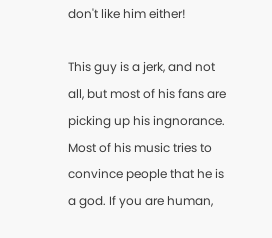don't like him either!

This guy is a jerk, and not all, but most of his fans are picking up his ingnorance. Most of his music tries to convince people that he is a god. If you are human,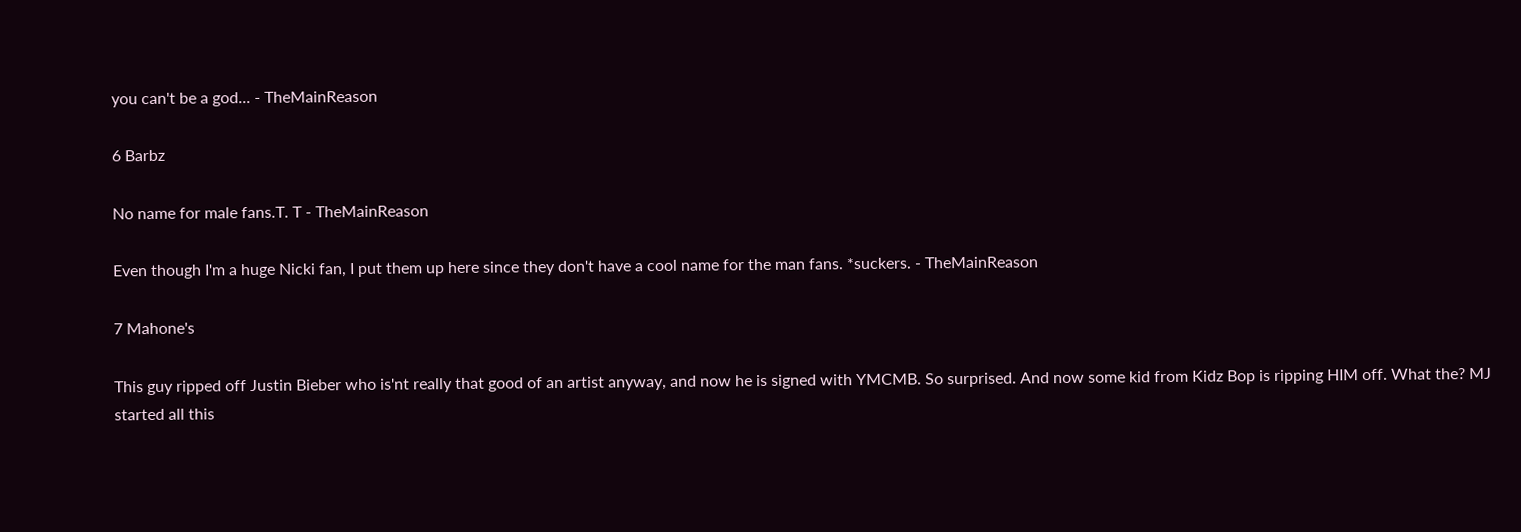you can't be a god... - TheMainReason

6 Barbz

No name for male fans.T. T - TheMainReason

Even though I'm a huge Nicki fan, I put them up here since they don't have a cool name for the man fans. *suckers. - TheMainReason

7 Mahone's

This guy ripped off Justin Bieber who is'nt really that good of an artist anyway, and now he is signed with YMCMB. So surprised. And now some kid from Kidz Bop is ripping HIM off. What the? MJ started all this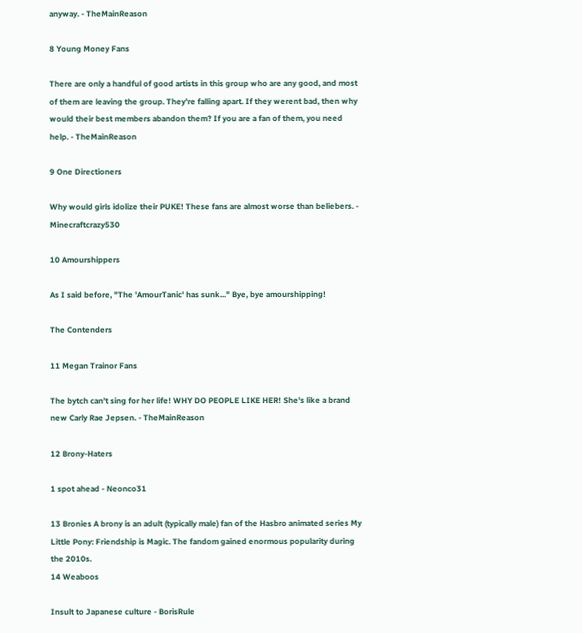anyway. - TheMainReason

8 Young Money Fans

There are only a handful of good artists in this group who are any good, and most of them are leaving the group. They're falling apart. If they werent bad, then why would their best members abandon them? If you are a fan of them, you need help. - TheMainReason

9 One Directioners

Why would girls idolize their PUKE! These fans are almost worse than beliebers. - Minecraftcrazy530

10 Amourshippers

As I said before, "The 'AmourTanic' has sunk..." Bye, bye amourshipping!

The Contenders

11 Megan Trainor Fans

The bytch can't sing for her life! WHY DO PEOPLE LIKE HER! She's like a brand new Carly Rae Jepsen. - TheMainReason

12 Brony-Haters

1 spot ahead - Neonco31

13 Bronies A brony is an adult (typically male) fan of the Hasbro animated series My Little Pony: Friendship is Magic. The fandom gained enormous popularity during the 2010s.
14 Weaboos

Insult to Japanese culture - BorisRule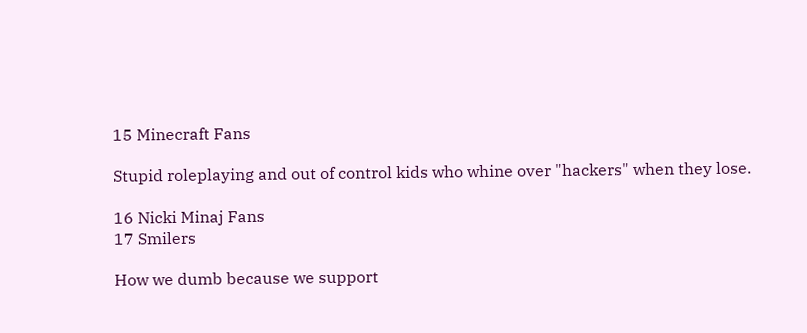15 Minecraft Fans

Stupid roleplaying and out of control kids who whine over "hackers" when they lose.

16 Nicki Minaj Fans
17 Smilers

How we dumb because we support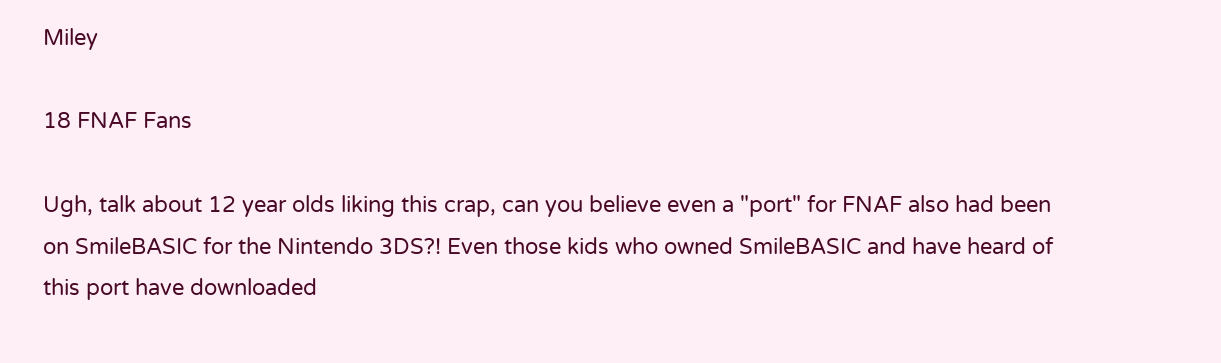Miley

18 FNAF Fans

Ugh, talk about 12 year olds liking this crap, can you believe even a "port" for FNAF also had been on SmileBASIC for the Nintendo 3DS?! Even those kids who owned SmileBASIC and have heard of this port have downloaded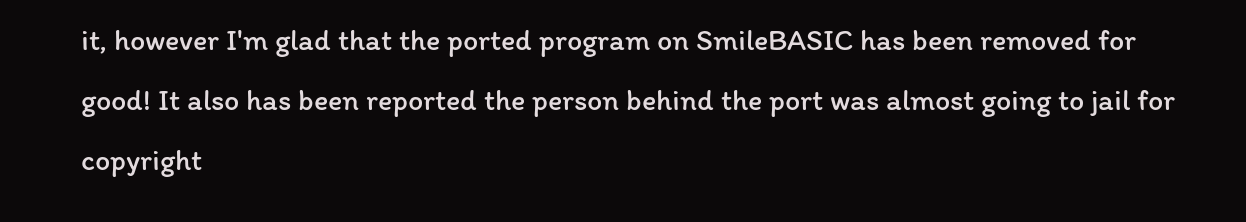it, however I'm glad that the ported program on SmileBASIC has been removed for good! It also has been reported the person behind the port was almost going to jail for copyright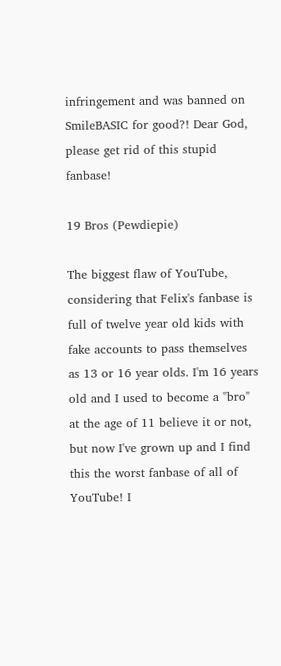infringement and was banned on SmileBASIC for good?! Dear God, please get rid of this stupid fanbase!

19 Bros (Pewdiepie)

The biggest flaw of YouTube, considering that Felix's fanbase is full of twelve year old kids with fake accounts to pass themselves as 13 or 16 year olds. I'm 16 years old and I used to become a "bro" at the age of 11 believe it or not, but now I've grown up and I find this the worst fanbase of all of YouTube! I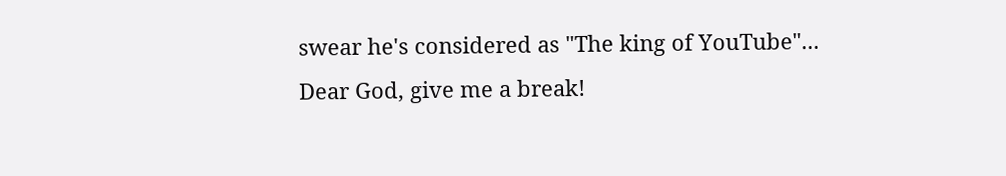swear he's considered as "The king of YouTube"... Dear God, give me a break!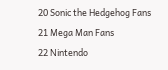20 Sonic the Hedgehog Fans
21 Mega Man Fans
22 Nintendo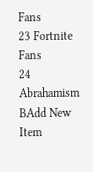Fans
23 Fortnite Fans
24 Abrahamism
BAdd New Item